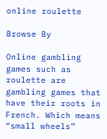online roulette

Browse By

Online gambling games such as roulette are gambling games that have their roots in French. Which means “small wheels”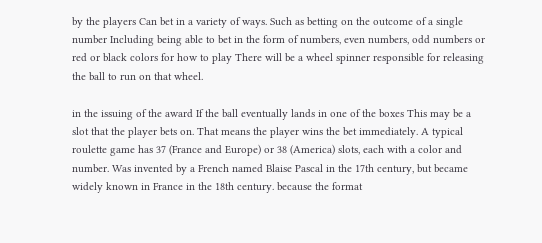by the players Can bet in a variety of ways. Such as betting on the outcome of a single number Including being able to bet in the form of numbers, even numbers, odd numbers or red or black colors for how to play There will be a wheel spinner responsible for releasing the ball to run on that wheel.

in the issuing of the award If the ball eventually lands in one of the boxes This may be a slot that the player bets on. That means the player wins the bet immediately. A typical roulette game has 37 (France and Europe) or 38 (America) slots, each with a color and number. Was invented by a French named Blaise Pascal in the 17th century, but became widely known in France in the 18th century. because the format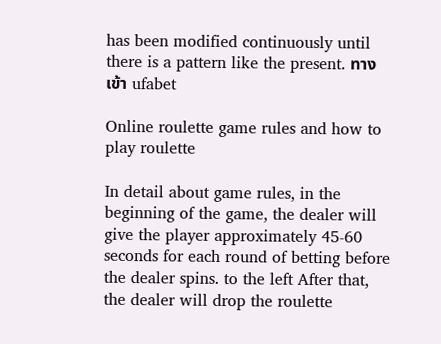has been modified continuously until there is a pattern like the present. ทางเข้า ufabet

Online roulette game rules and how to play roulette

In detail about game rules, in the beginning of the game, the dealer will give the player approximately 45-60 seconds for each round of betting before the dealer spins. to the left After that, the dealer will drop the roulette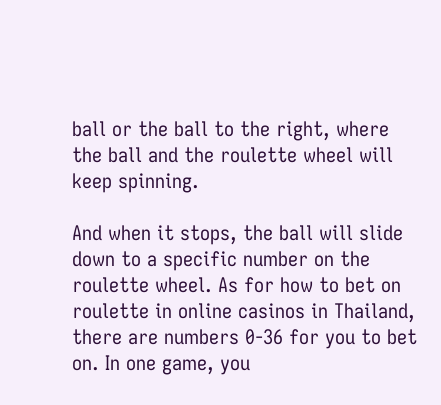ball or the ball to the right, where the ball and the roulette wheel will keep spinning.

And when it stops, the ball will slide down to a specific number on the roulette wheel. As for how to bet on roulette in online casinos in Thailand, there are numbers 0-36 for you to bet on. In one game, you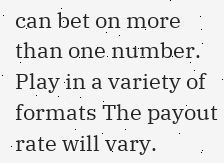can bet on more than one number. Play in a variety of formats The payout rate will vary.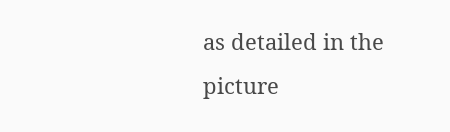as detailed in the picture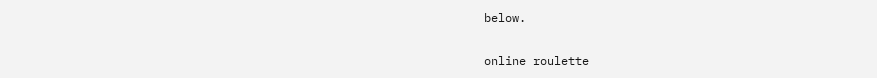below.

online roulette